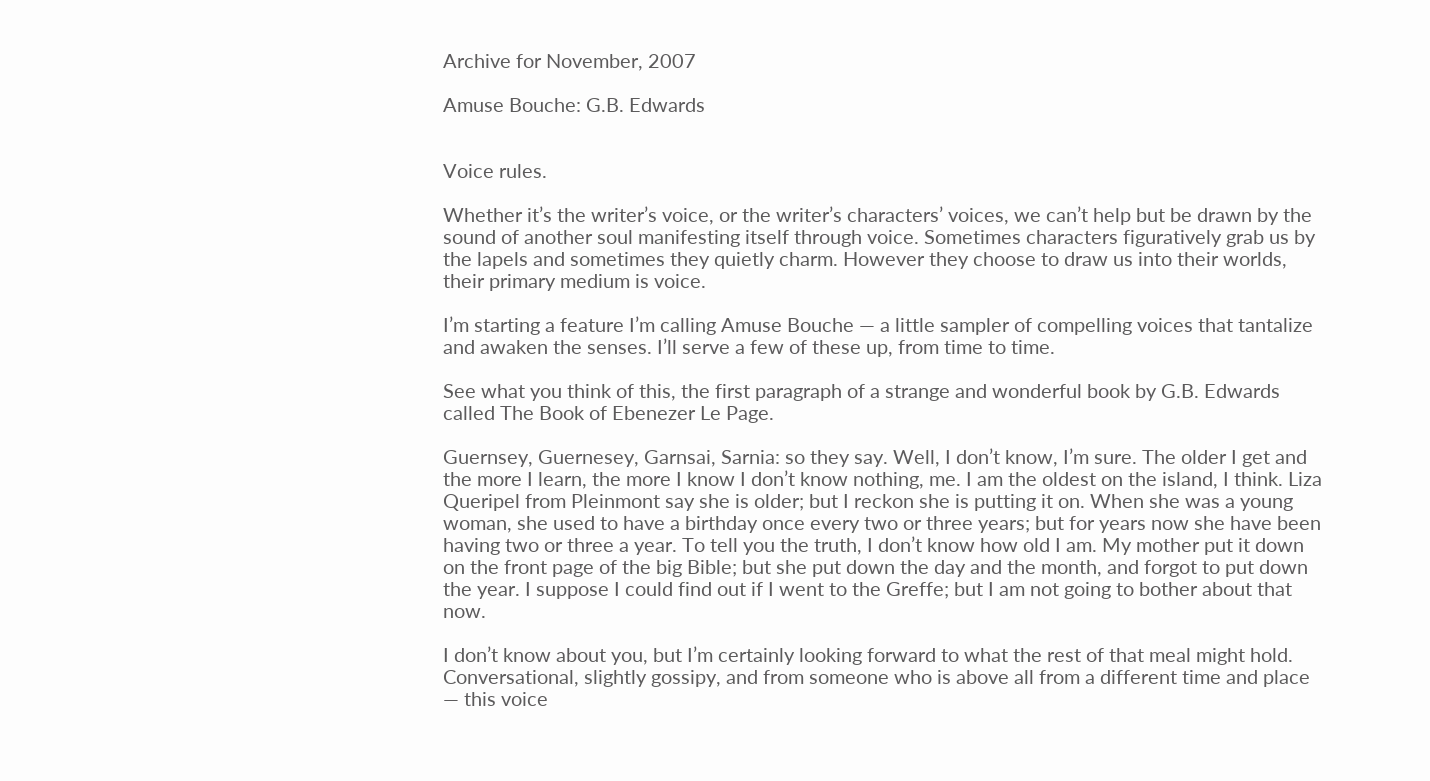Archive for November, 2007

Amuse Bouche: G.B. Edwards


Voice rules.

Whether it’s the writer’s voice, or the writer’s characters’ voices, we can’t help but be drawn by the sound of another soul manifesting itself through voice. Sometimes characters figuratively grab us by the lapels and sometimes they quietly charm. However they choose to draw us into their worlds, their primary medium is voice.

I’m starting a feature I’m calling Amuse Bouche — a little sampler of compelling voices that tantalize and awaken the senses. I’ll serve a few of these up, from time to time.

See what you think of this, the first paragraph of a strange and wonderful book by G.B. Edwards called The Book of Ebenezer Le Page.

Guernsey, Guernesey, Garnsai, Sarnia: so they say. Well, I don’t know, I’m sure. The older I get and the more I learn, the more I know I don’t know nothing, me. I am the oldest on the island, I think. Liza Queripel from Pleinmont say she is older; but I reckon she is putting it on. When she was a young woman, she used to have a birthday once every two or three years; but for years now she have been having two or three a year. To tell you the truth, I don’t know how old I am. My mother put it down on the front page of the big Bible; but she put down the day and the month, and forgot to put down the year. I suppose I could find out if I went to the Greffe; but I am not going to bother about that now.

I don’t know about you, but I’m certainly looking forward to what the rest of that meal might hold. Conversational, slightly gossipy, and from someone who is above all from a different time and place — this voice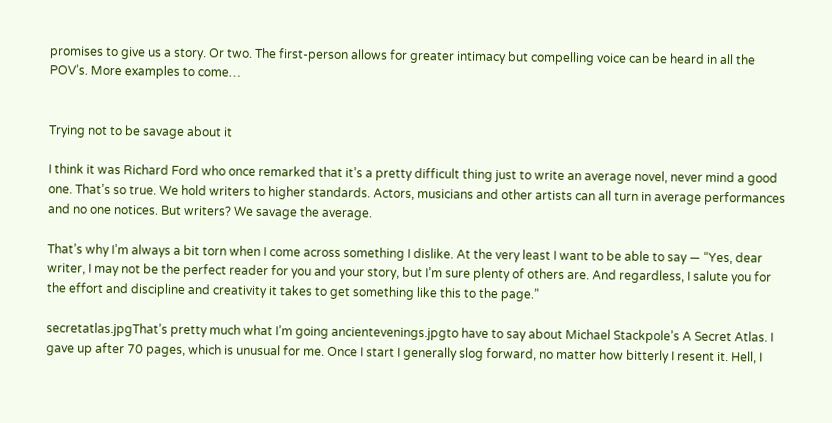promises to give us a story. Or two. The first-person allows for greater intimacy but compelling voice can be heard in all the POV’s. More examples to come…


Trying not to be savage about it

I think it was Richard Ford who once remarked that it’s a pretty difficult thing just to write an average novel, never mind a good one. That’s so true. We hold writers to higher standards. Actors, musicians and other artists can all turn in average performances and no one notices. But writers? We savage the average.

That’s why I’m always a bit torn when I come across something I dislike. At the very least I want to be able to say — “Yes, dear writer, I may not be the perfect reader for you and your story, but I’m sure plenty of others are. And regardless, I salute you for the effort and discipline and creativity it takes to get something like this to the page.”

secretatlas.jpgThat’s pretty much what I’m going ancientevenings.jpgto have to say about Michael Stackpole’s A Secret Atlas. I gave up after 70 pages, which is unusual for me. Once I start I generally slog forward, no matter how bitterly I resent it. Hell, I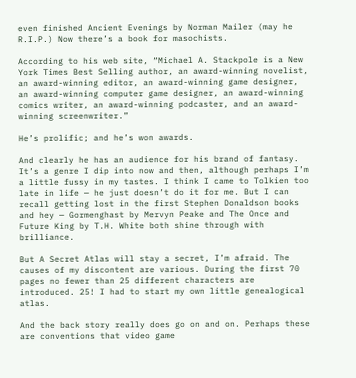even finished Ancient Evenings by Norman Mailer (may he R.I.P.) Now there’s a book for masochists.

According to his web site, “Michael A. Stackpole is a New York Times Best Selling author, an award-winning novelist, an award-winning editor, an award-winning game designer, an award-winning computer game designer, an award-winning comics writer, an award-winning podcaster, and an award-winning screenwriter.”

He’s prolific; and he’s won awards.

And clearly he has an audience for his brand of fantasy. It’s a genre I dip into now and then, although perhaps I’m a little fussy in my tastes. I think I came to Tolkien too late in life — he just doesn’t do it for me. But I can recall getting lost in the first Stephen Donaldson books and hey — Gormenghast by Mervyn Peake and The Once and Future King by T.H. White both shine through with brilliance.

But A Secret Atlas will stay a secret, I’m afraid. The causes of my discontent are various. During the first 70 pages no fewer than 25 different characters are introduced. 25! I had to start my own little genealogical atlas.

And the back story really does go on and on. Perhaps these are conventions that video game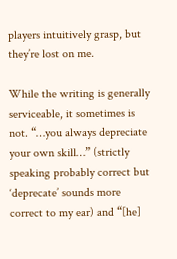players intuitively grasp, but they’re lost on me.

While the writing is generally serviceable, it sometimes is not. “…you always depreciate your own skill…” (strictly speaking probably correct but ‘deprecate’ sounds more correct to my ear) and “[he]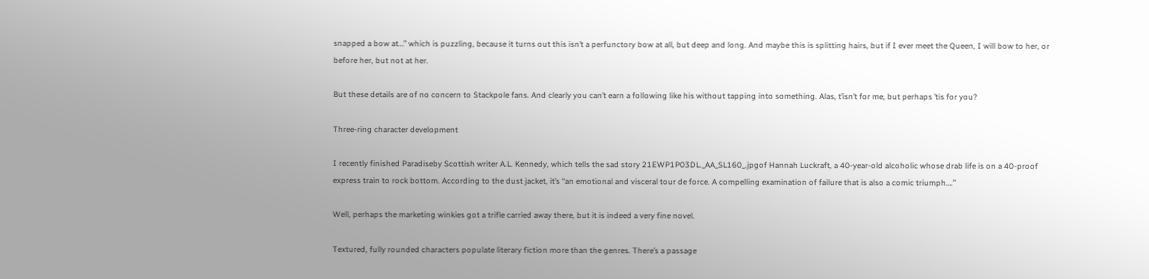snapped a bow at…” which is puzzling, because it turns out this isn’t a perfunctory bow at all, but deep and long. And maybe this is splitting hairs, but if I ever meet the Queen, I will bow to her, or before her, but not at her.

But these details are of no concern to Stackpole fans. And clearly you can’t earn a following like his without tapping into something. Alas, t’isn’t for me, but perhaps ’tis for you?

Three-ring character development

I recently finished Paradiseby Scottish writer A.L. Kennedy, which tells the sad story 21EWP1P03DL._AA_SL160_.jpgof Hannah Luckraft, a 40-year-old alcoholic whose drab life is on a 40-proof express train to rock bottom. According to the dust jacket, it’s “an emotional and visceral tour de force. A compelling examination of failure that is also a comic triumph….”

Well, perhaps the marketing winkies got a trifle carried away there, but it is indeed a very fine novel.

Textured, fully rounded characters populate literary fiction more than the genres. There’s a passage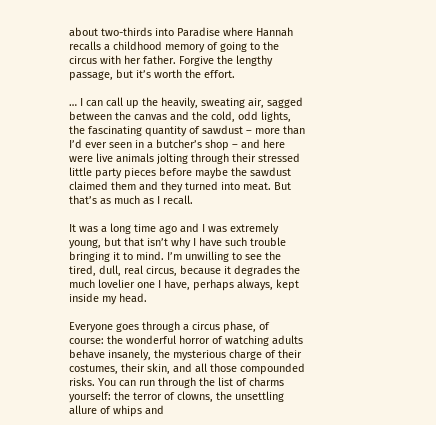about two-thirds into Paradise where Hannah recalls a childhood memory of going to the circus with her father. Forgive the lengthy passage, but it’s worth the effort.

… I can call up the heavily, sweating air, sagged between the canvas and the cold, odd lights, the fascinating quantity of sawdust – more than I’d ever seen in a butcher’s shop – and here were live animals jolting through their stressed little party pieces before maybe the sawdust claimed them and they turned into meat. But that’s as much as I recall.

It was a long time ago and I was extremely young, but that isn’t why I have such trouble bringing it to mind. I’m unwilling to see the tired, dull, real circus, because it degrades the much lovelier one I have, perhaps always, kept inside my head.

Everyone goes through a circus phase, of course: the wonderful horror of watching adults behave insanely, the mysterious charge of their costumes, their skin, and all those compounded risks. You can run through the list of charms yourself: the terror of clowns, the unsettling allure of whips and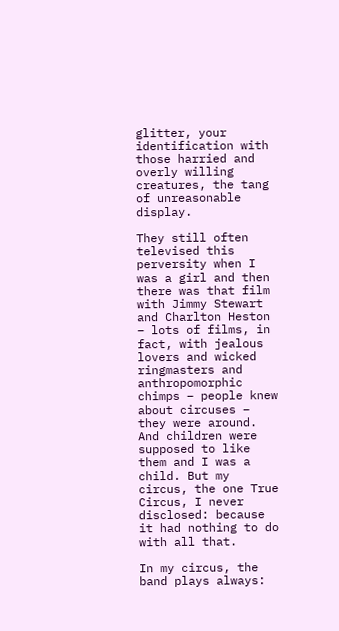glitter, your identification with those harried and overly willing creatures, the tang of unreasonable display.

They still often televised this perversity when I was a girl and then there was that film with Jimmy Stewart and Charlton Heston – lots of films, in fact, with jealous lovers and wicked ringmasters and anthropomorphic chimps – people knew about circuses – they were around. And children were supposed to like them and I was a child. But my circus, the one True Circus, I never disclosed: because it had nothing to do with all that.

In my circus, the band plays always: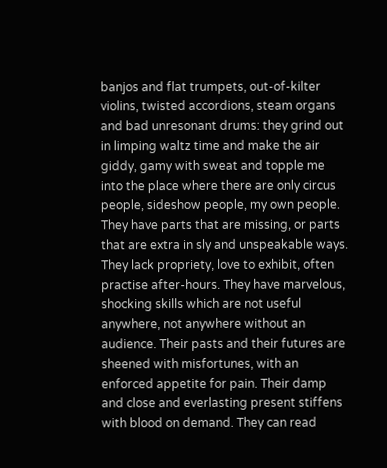banjos and flat trumpets, out-of-kilter violins, twisted accordions, steam organs and bad unresonant drums: they grind out in limping waltz time and make the air giddy, gamy with sweat and topple me into the place where there are only circus people, sideshow people, my own people. They have parts that are missing, or parts that are extra in sly and unspeakable ways. They lack propriety, love to exhibit, often practise after-hours. They have marvelous, shocking skills which are not useful anywhere, not anywhere without an audience. Their pasts and their futures are sheened with misfortunes, with an enforced appetite for pain. Their damp and close and everlasting present stiffens with blood on demand. They can read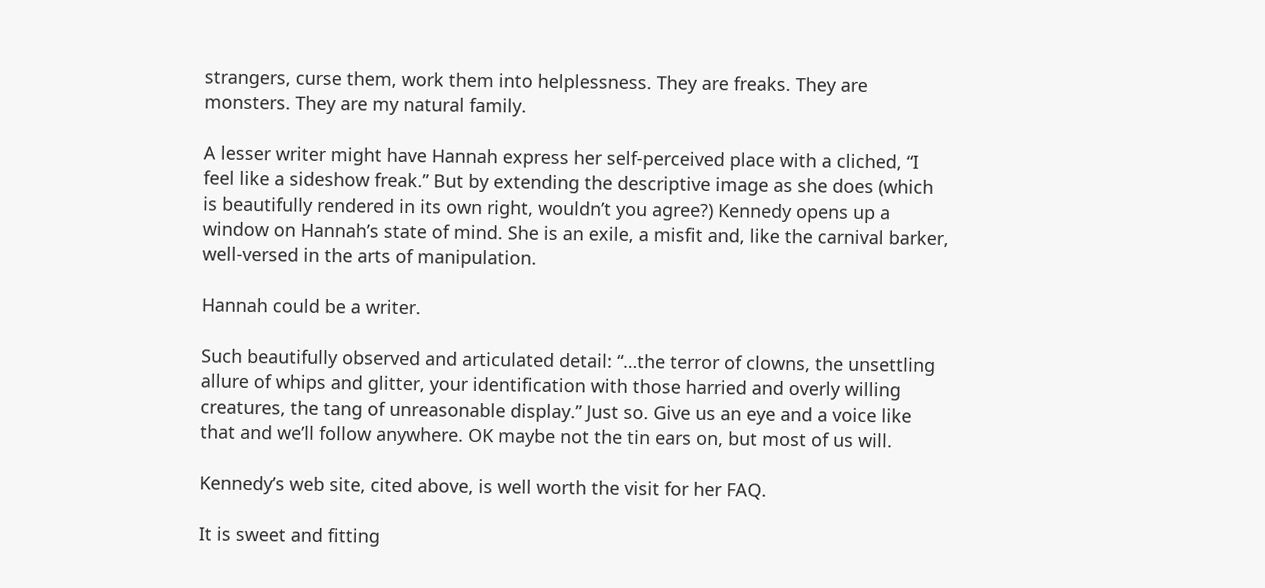strangers, curse them, work them into helplessness. They are freaks. They are monsters. They are my natural family.

A lesser writer might have Hannah express her self-perceived place with a cliched, “I feel like a sideshow freak.” But by extending the descriptive image as she does (which is beautifully rendered in its own right, wouldn’t you agree?) Kennedy opens up a window on Hannah’s state of mind. She is an exile, a misfit and, like the carnival barker, well-versed in the arts of manipulation.

Hannah could be a writer.

Such beautifully observed and articulated detail: “…the terror of clowns, the unsettling allure of whips and glitter, your identification with those harried and overly willing creatures, the tang of unreasonable display.” Just so. Give us an eye and a voice like that and we’ll follow anywhere. OK maybe not the tin ears on, but most of us will.

Kennedy’s web site, cited above, is well worth the visit for her FAQ.

It is sweet and fitting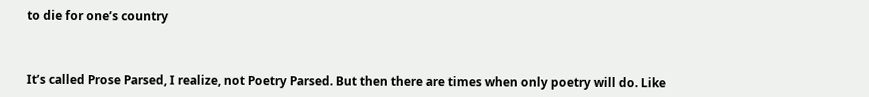to die for one’s country



It’s called Prose Parsed, I realize, not Poetry Parsed. But then there are times when only poetry will do. Like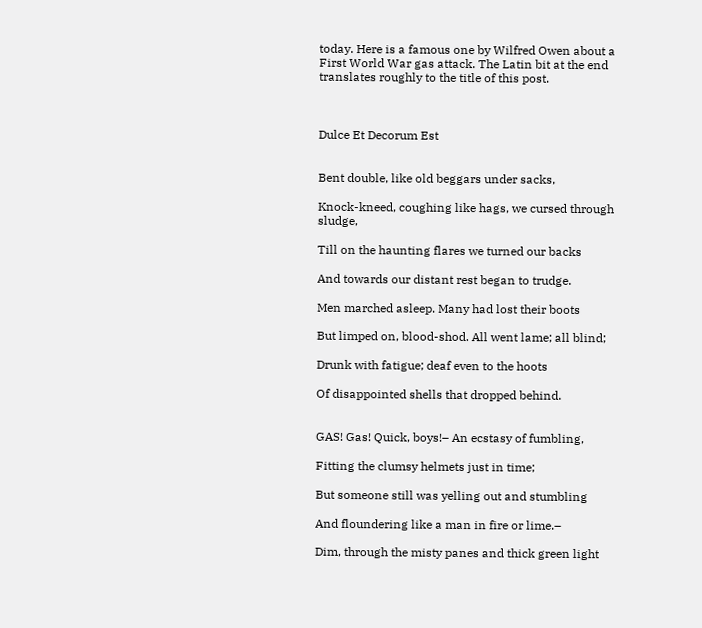today. Here is a famous one by Wilfred Owen about a First World War gas attack. The Latin bit at the end translates roughly to the title of this post.



Dulce Et Decorum Est


Bent double, like old beggars under sacks,

Knock-kneed, coughing like hags, we cursed through sludge,

Till on the haunting flares we turned our backs

And towards our distant rest began to trudge.

Men marched asleep. Many had lost their boots

But limped on, blood-shod. All went lame; all blind;

Drunk with fatigue; deaf even to the hoots

Of disappointed shells that dropped behind.


GAS! Gas! Quick, boys!– An ecstasy of fumbling,

Fitting the clumsy helmets just in time;

But someone still was yelling out and stumbling

And floundering like a man in fire or lime.–

Dim, through the misty panes and thick green light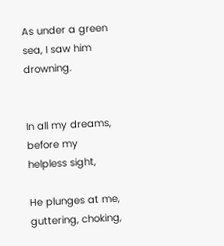As under a green sea, I saw him drowning.


In all my dreams, before my helpless sight,

He plunges at me, guttering, choking,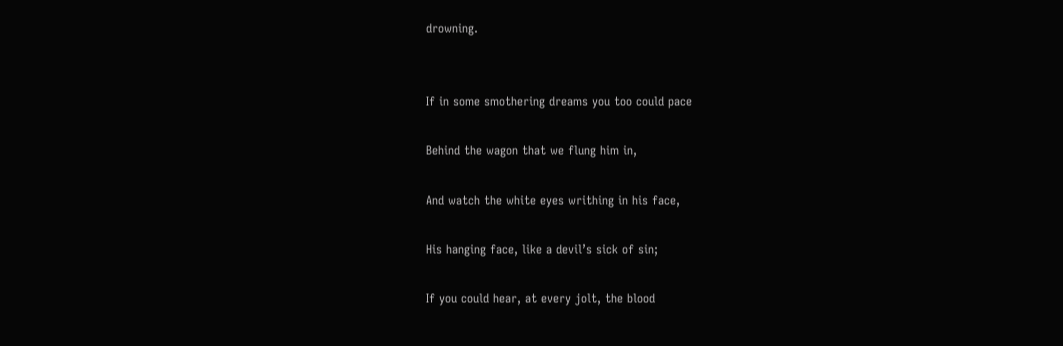drowning.


If in some smothering dreams you too could pace

Behind the wagon that we flung him in,

And watch the white eyes writhing in his face,

His hanging face, like a devil’s sick of sin;

If you could hear, at every jolt, the blood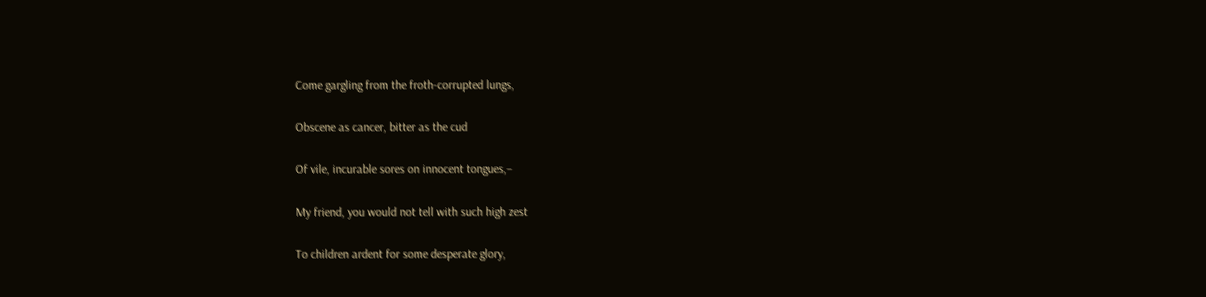Come gargling from the froth-corrupted lungs,

Obscene as cancer, bitter as the cud

Of vile, incurable sores on innocent tongues,–

My friend, you would not tell with such high zest

To children ardent for some desperate glory,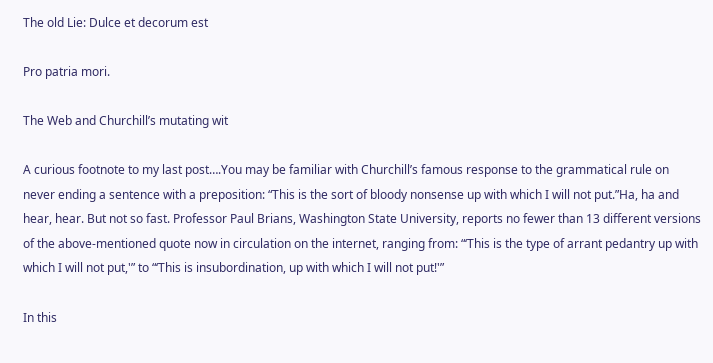The old Lie: Dulce et decorum est

Pro patria mori.

The Web and Churchill’s mutating wit

A curious footnote to my last post….You may be familiar with Churchill’s famous response to the grammatical rule on never ending a sentence with a preposition: “This is the sort of bloody nonsense up with which I will not put.”Ha, ha and hear, hear. But not so fast. Professor Paul Brians, Washington State University, reports no fewer than 13 different versions of the above-mentioned quote now in circulation on the internet, ranging from: “‘This is the type of arrant pedantry up with which I will not put,'” to “‘This is insubordination, up with which I will not put!'”

In this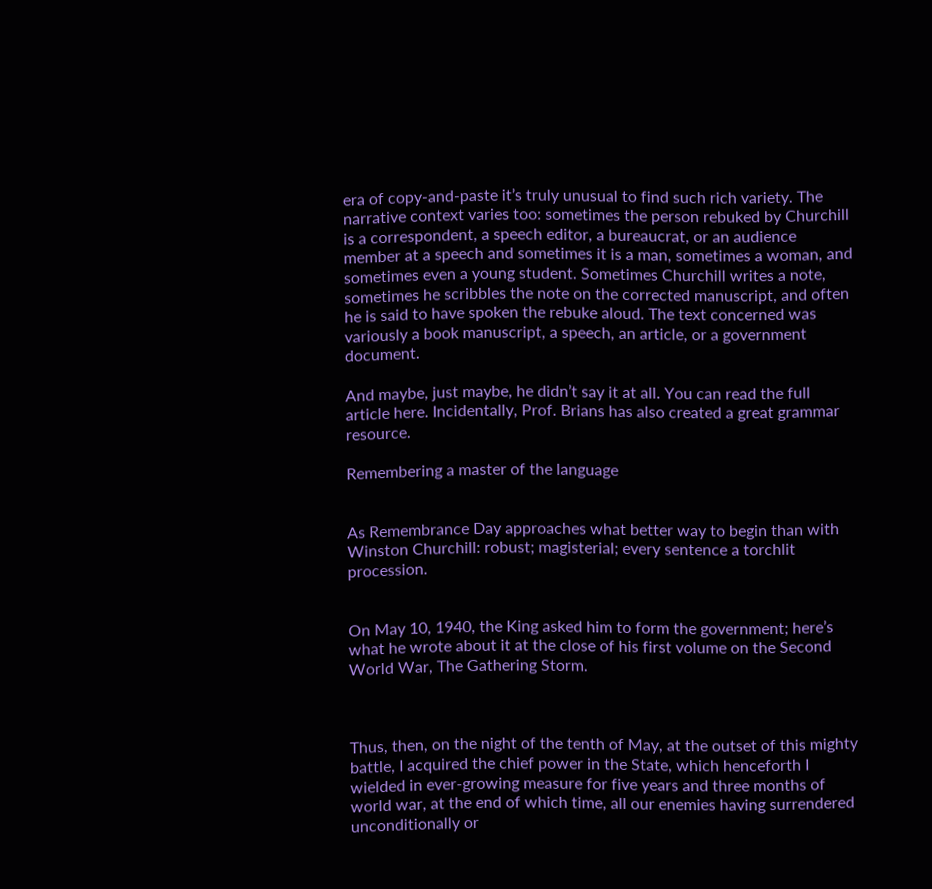era of copy-and-paste it’s truly unusual to find such rich variety. The narrative context varies too: sometimes the person rebuked by Churchill is a correspondent, a speech editor, a bureaucrat, or an audience member at a speech and sometimes it is a man, sometimes a woman, and sometimes even a young student. Sometimes Churchill writes a note, sometimes he scribbles the note on the corrected manuscript, and often he is said to have spoken the rebuke aloud. The text concerned was variously a book manuscript, a speech, an article, or a government document.

And maybe, just maybe, he didn’t say it at all. You can read the full article here. Incidentally, Prof. Brians has also created a great grammar resource.

Remembering a master of the language


As Remembrance Day approaches what better way to begin than with Winston Churchill: robust; magisterial; every sentence a torchlit procession.


On May 10, 1940, the King asked him to form the government; here’s what he wrote about it at the close of his first volume on the Second World War, The Gathering Storm.



Thus, then, on the night of the tenth of May, at the outset of this mighty battle, I acquired the chief power in the State, which henceforth I wielded in ever-growing measure for five years and three months of world war, at the end of which time, all our enemies having surrendered unconditionally or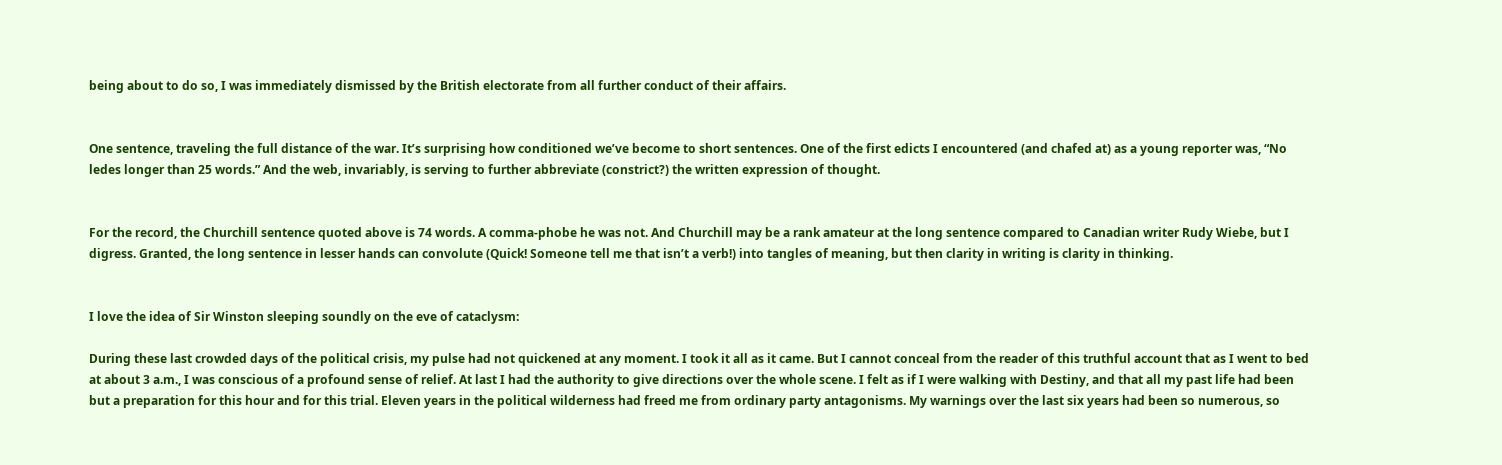being about to do so, I was immediately dismissed by the British electorate from all further conduct of their affairs.


One sentence, traveling the full distance of the war. It’s surprising how conditioned we’ve become to short sentences. One of the first edicts I encountered (and chafed at) as a young reporter was, “No ledes longer than 25 words.” And the web, invariably, is serving to further abbreviate (constrict?) the written expression of thought.


For the record, the Churchill sentence quoted above is 74 words. A comma-phobe he was not. And Churchill may be a rank amateur at the long sentence compared to Canadian writer Rudy Wiebe, but I digress. Granted, the long sentence in lesser hands can convolute (Quick! Someone tell me that isn’t a verb!) into tangles of meaning, but then clarity in writing is clarity in thinking.


I love the idea of Sir Winston sleeping soundly on the eve of cataclysm:

During these last crowded days of the political crisis, my pulse had not quickened at any moment. I took it all as it came. But I cannot conceal from the reader of this truthful account that as I went to bed at about 3 a.m., I was conscious of a profound sense of relief. At last I had the authority to give directions over the whole scene. I felt as if I were walking with Destiny, and that all my past life had been but a preparation for this hour and for this trial. Eleven years in the political wilderness had freed me from ordinary party antagonisms. My warnings over the last six years had been so numerous, so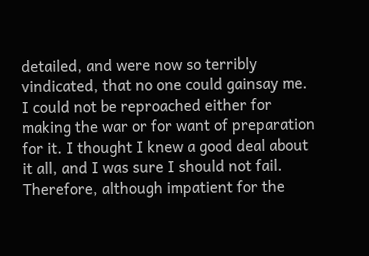detailed, and were now so terribly vindicated, that no one could gainsay me. I could not be reproached either for making the war or for want of preparation for it. I thought I knew a good deal about it all, and I was sure I should not fail. Therefore, although impatient for the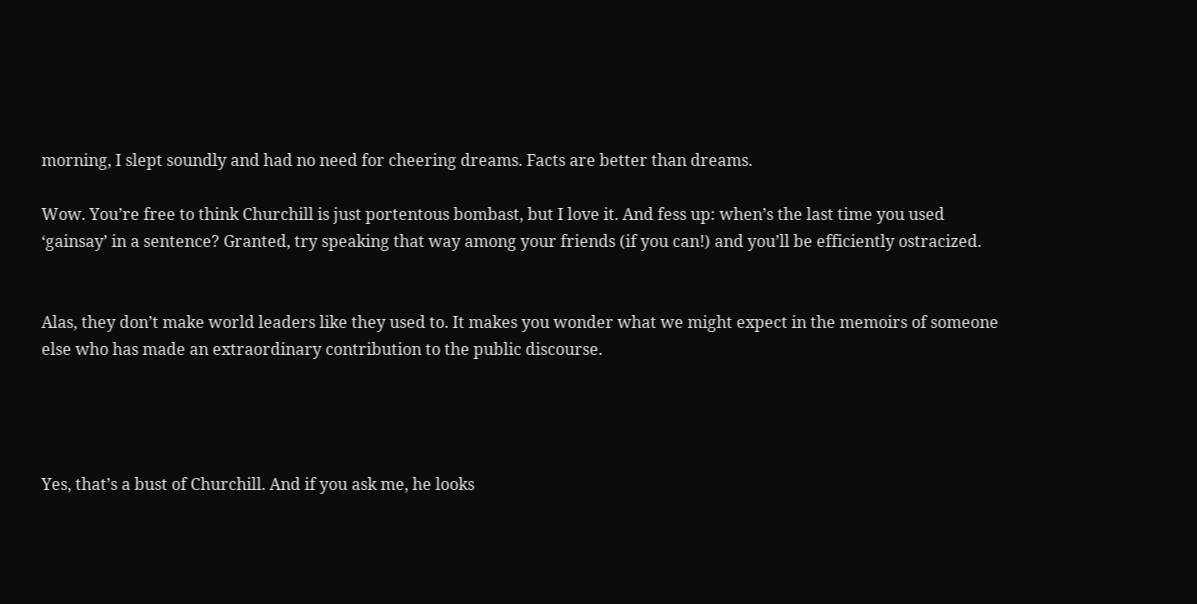morning, I slept soundly and had no need for cheering dreams. Facts are better than dreams.

Wow. You’re free to think Churchill is just portentous bombast, but I love it. And fess up: when’s the last time you used ‘gainsay’ in a sentence? Granted, try speaking that way among your friends (if you can!) and you’ll be efficiently ostracized.


Alas, they don’t make world leaders like they used to. It makes you wonder what we might expect in the memoirs of someone else who has made an extraordinary contribution to the public discourse.




Yes, that’s a bust of Churchill. And if you ask me, he looks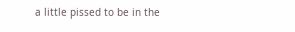a little pissed to be in the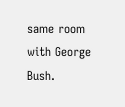same room with George Bush.